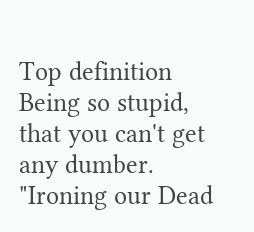Top definition
Being so stupid, that you can't get any dumber.
"Ironing our Dead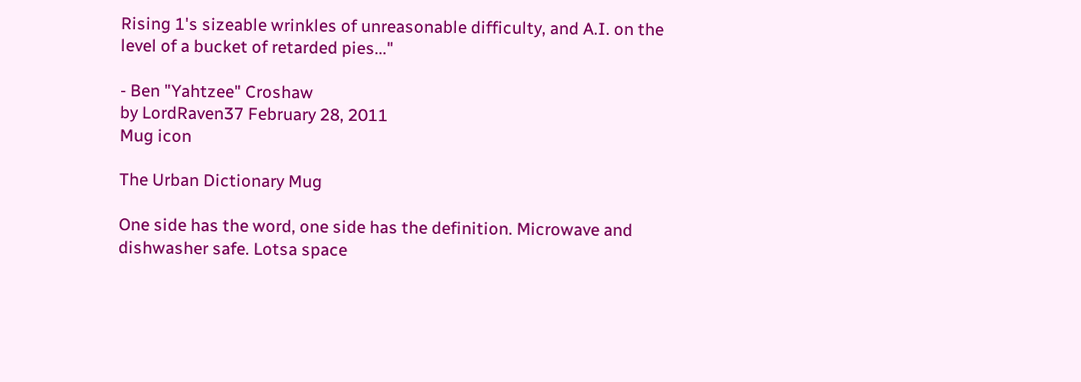Rising 1's sizeable wrinkles of unreasonable difficulty, and A.I. on the level of a bucket of retarded pies..."

- Ben "Yahtzee" Croshaw
by LordRaven37 February 28, 2011
Mug icon

The Urban Dictionary Mug

One side has the word, one side has the definition. Microwave and dishwasher safe. Lotsa space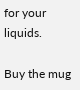for your liquids.

Buy the mug